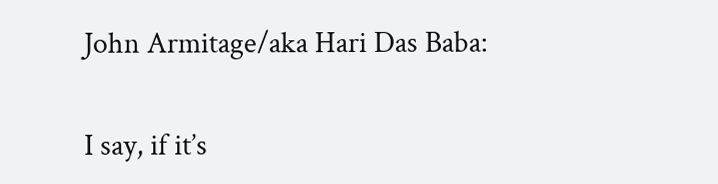John Armitage/aka Hari Das Baba:

I say, if it’s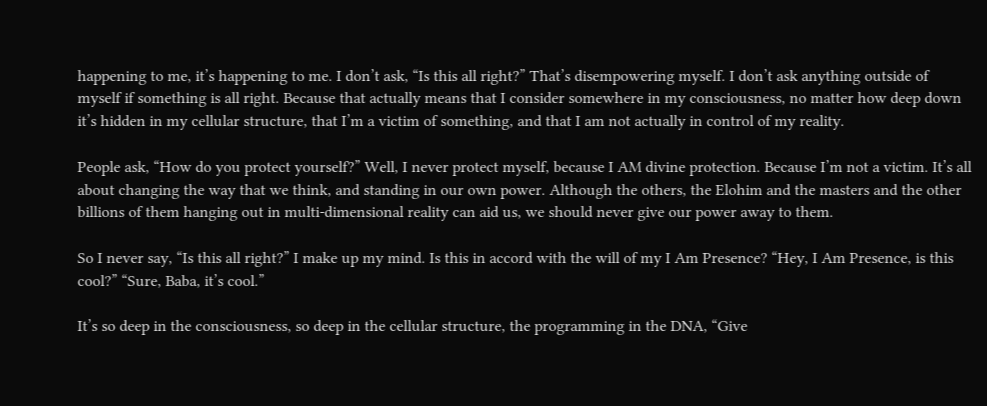happening to me, it’s happening to me. I don’t ask, “Is this all right?” That’s disempowering myself. I don’t ask anything outside of myself if something is all right. Because that actually means that I consider somewhere in my consciousness, no matter how deep down it’s hidden in my cellular structure, that I’m a victim of something, and that I am not actually in control of my reality.

People ask, “How do you protect yourself?” Well, I never protect myself, because I AM divine protection. Because I’m not a victim. It’s all about changing the way that we think, and standing in our own power. Although the others, the Elohim and the masters and the other billions of them hanging out in multi-dimensional reality can aid us, we should never give our power away to them.

So I never say, “Is this all right?” I make up my mind. Is this in accord with the will of my I Am Presence? “Hey, I Am Presence, is this cool?” “Sure, Baba, it’s cool.”

It’s so deep in the consciousness, so deep in the cellular structure, the programming in the DNA, “Give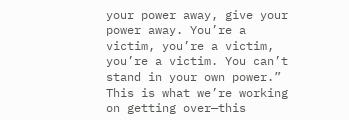your power away, give your power away. You’re a victim, you’re a victim, you’re a victim. You can’t stand in your own power.” This is what we’re working on getting over—this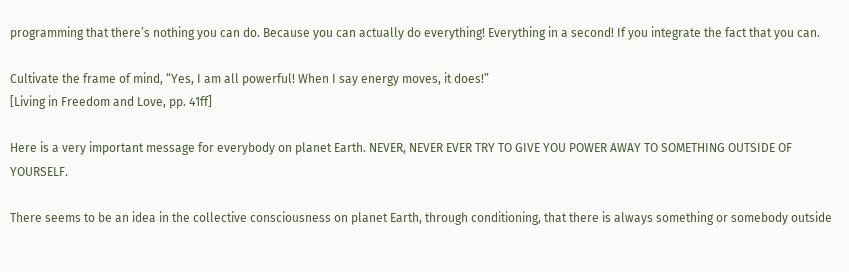programming that there’s nothing you can do. Because you can actually do everything! Everything in a second! If you integrate the fact that you can.

Cultivate the frame of mind, “Yes, I am all powerful! When I say energy moves, it does!”
[Living in Freedom and Love, pp. 41ff]

Here is a very important message for everybody on planet Earth. NEVER, NEVER EVER TRY TO GIVE YOU POWER AWAY TO SOMETHING OUTSIDE OF YOURSELF.

There seems to be an idea in the collective consciousness on planet Earth, through conditioning, that there is always something or somebody outside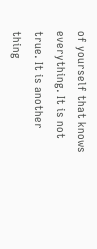of yourself that knows everything. It is not true. It is another thing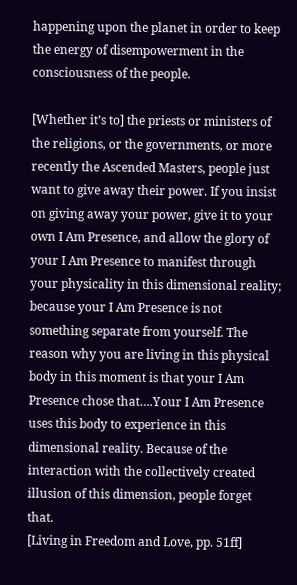happening upon the planet in order to keep the energy of disempowerment in the consciousness of the people.

[Whether it’s to] the priests or ministers of the religions, or the governments, or more recently the Ascended Masters, people just want to give away their power. If you insist on giving away your power, give it to your own I Am Presence, and allow the glory of your I Am Presence to manifest through your physicality in this dimensional reality; because your I Am Presence is not something separate from yourself. The reason why you are living in this physical body in this moment is that your I Am Presence chose that….Your I Am Presence uses this body to experience in this dimensional reality. Because of the interaction with the collectively created illusion of this dimension, people forget that.
[Living in Freedom and Love, pp. 51ff]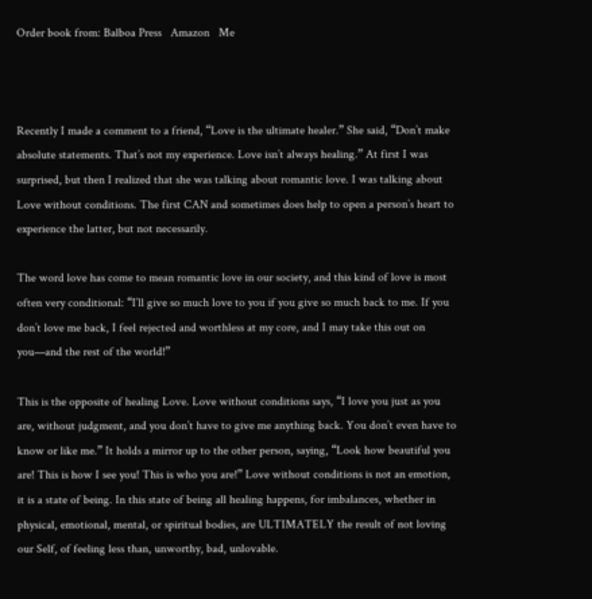Order book from: Balboa Press   Amazon   Me



Recently I made a comment to a friend, “Love is the ultimate healer.” She said, “Don’t make absolute statements. That’s not my experience. Love isn’t always healing.” At first I was surprised, but then I realized that she was talking about romantic love. I was talking about Love without conditions. The first CAN and sometimes does help to open a person’s heart to experience the latter, but not necessarily.

The word love has come to mean romantic love in our society, and this kind of love is most often very conditional: “I’ll give so much love to you if you give so much back to me. If you don’t love me back, I feel rejected and worthless at my core, and I may take this out on you—and the rest of the world!”

This is the opposite of healing Love. Love without conditions says, “I love you just as you are, without judgment, and you don’t have to give me anything back. You don’t even have to know or like me.” It holds a mirror up to the other person, saying, “Look how beautiful you are! This is how I see you! This is who you are!” Love without conditions is not an emotion, it is a state of being. In this state of being all healing happens, for imbalances, whether in physical, emotional, mental, or spiritual bodies, are ULTIMATELY the result of not loving our Self, of feeling less than, unworthy, bad, unlovable.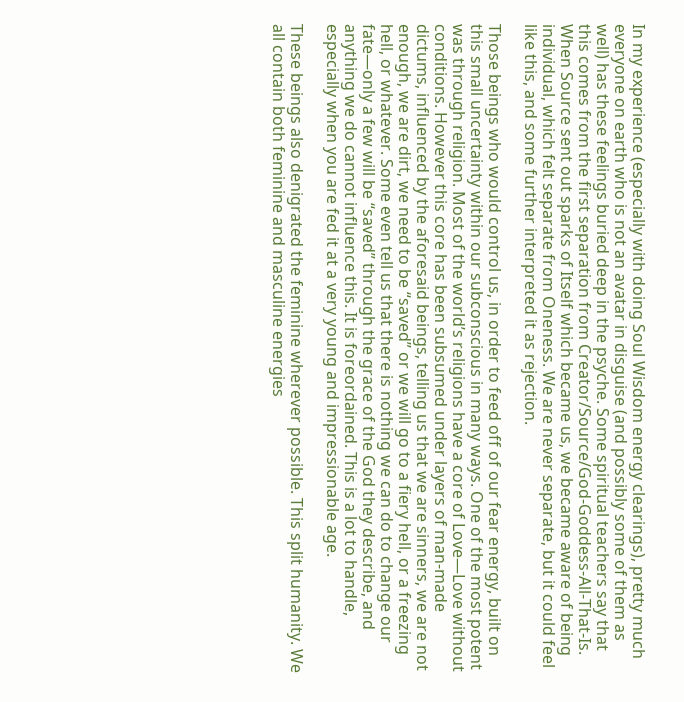In my experience (especially with doing Soul Wisdom energy clearings), pretty much everyone on earth who is not an avatar in disguise (and possibly some of them as well) has these feelings buried deep in the psyche. Some spiritual teachers say that this comes from the first separation from Creator/Source/God-Goddess-All-That-Is. When Source sent out sparks of Itself which became us, we became aware of being individual, which felt separate from Oneness. We are never separate, but it could feel like this, and some further interpreted it as rejection.

Those beings who would control us, in order to feed off of our fear energy, built on this small uncertainty within our subconscious in many ways. One of the most potent was through religion. Most of the world’s religions have a core of Love—Love without conditions. However this core has been subsumed under layers of man-made dictums, influenced by the aforesaid beings, telling us that we are sinners, we are not enough, we are dirt, we need to be “saved” or we will go to a fiery hell, or a freezing hell, or whatever. Some even tell us that there is nothing we can do to change our fate—only a few will be “saved” through the grace of the God they describe, and anything we do cannot influence this. It is foreordained. This is a lot to handle, especially when you are fed it at a very young and impressionable age.

These beings also denigrated the feminine wherever possible. This split humanity. We all contain both feminine and masculine energies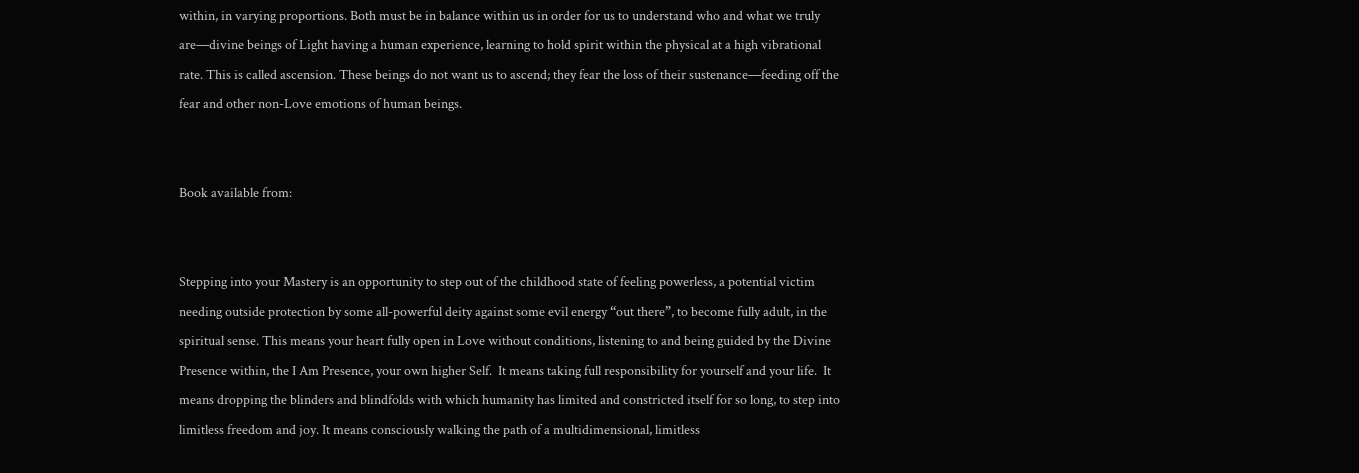within, in varying proportions. Both must be in balance within us in order for us to understand who and what we truly are—divine beings of Light having a human experience, learning to hold spirit within the physical at a high vibrational rate. This is called ascension. These beings do not want us to ascend; they fear the loss of their sustenance—feeding off the fear and other non-Love emotions of human beings.


Book available from:


Stepping into your Mastery is an opportunity to step out of the childhood state of feeling powerless, a potential victim needing outside protection by some all-powerful deity against some evil energy “out there”, to become fully adult, in the spiritual sense. This means your heart fully open in Love without conditions, listening to and being guided by the Divine Presence within, the I Am Presence, your own higher Self.  It means taking full responsibility for yourself and your life.  It means dropping the blinders and blindfolds with which humanity has limited and constricted itself for so long, to step into limitless freedom and joy. It means consciously walking the path of a multidimensional, limitless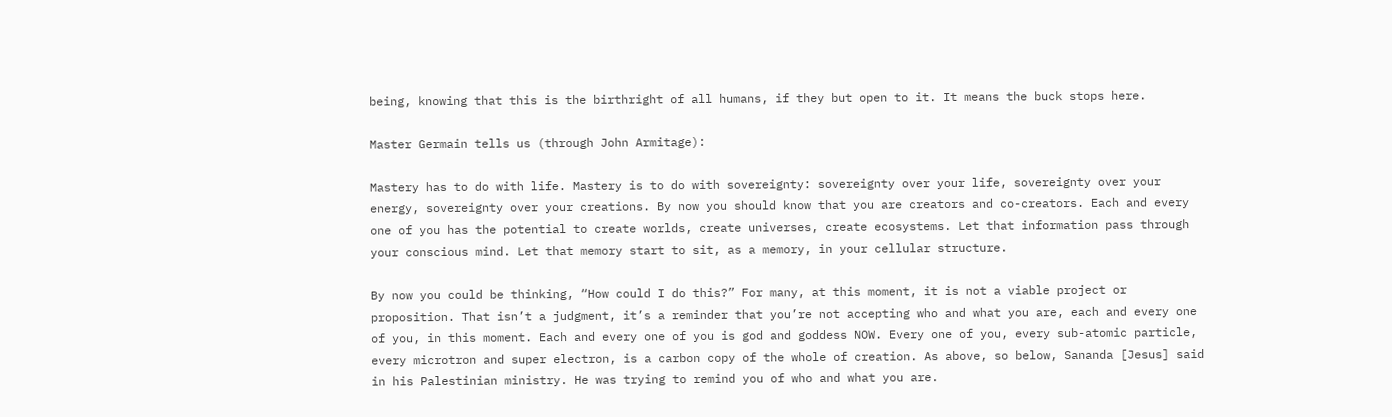being, knowing that this is the birthright of all humans, if they but open to it. It means the buck stops here.

Master Germain tells us (through John Armitage):

Mastery has to do with life. Mastery is to do with sovereignty: sovereignty over your life, sovereignty over your energy, sovereignty over your creations. By now you should know that you are creators and co-creators. Each and every one of you has the potential to create worlds, create universes, create ecosystems. Let that information pass through your conscious mind. Let that memory start to sit, as a memory, in your cellular structure.

By now you could be thinking, “How could I do this?” For many, at this moment, it is not a viable project or proposition. That isn’t a judgment, it’s a reminder that you’re not accepting who and what you are, each and every one of you, in this moment. Each and every one of you is god and goddess NOW. Every one of you, every sub-atomic particle, every microtron and super electron, is a carbon copy of the whole of creation. As above, so below, Sananda [Jesus] said in his Palestinian ministry. He was trying to remind you of who and what you are.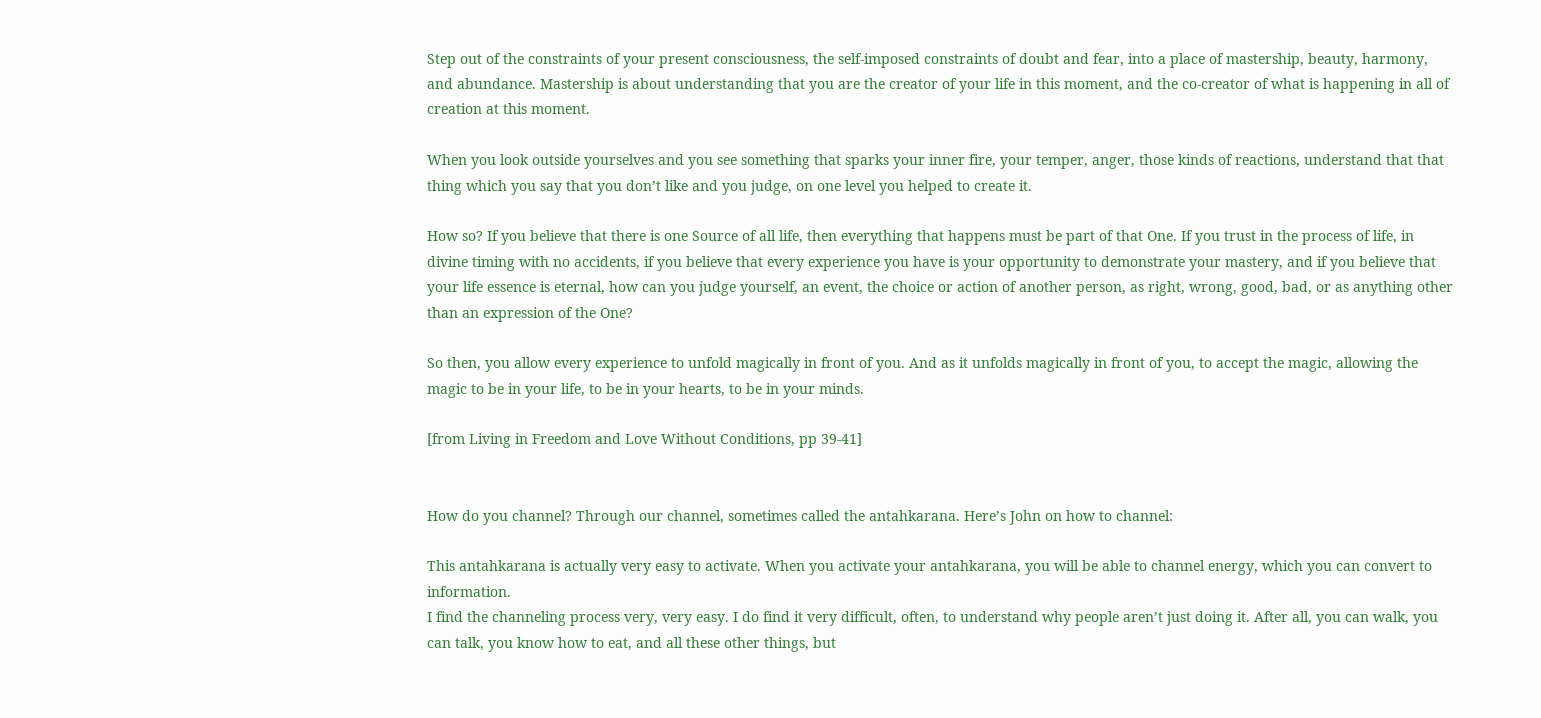Step out of the constraints of your present consciousness, the self-imposed constraints of doubt and fear, into a place of mastership, beauty, harmony, and abundance. Mastership is about understanding that you are the creator of your life in this moment, and the co-creator of what is happening in all of creation at this moment.

When you look outside yourselves and you see something that sparks your inner fire, your temper, anger, those kinds of reactions, understand that that thing which you say that you don’t like and you judge, on one level you helped to create it.

How so? If you believe that there is one Source of all life, then everything that happens must be part of that One. If you trust in the process of life, in divine timing with no accidents, if you believe that every experience you have is your opportunity to demonstrate your mastery, and if you believe that your life essence is eternal, how can you judge yourself, an event, the choice or action of another person, as right, wrong, good, bad, or as anything other than an expression of the One?

So then, you allow every experience to unfold magically in front of you. And as it unfolds magically in front of you, to accept the magic, allowing the magic to be in your life, to be in your hearts, to be in your minds.

[from Living in Freedom and Love Without Conditions, pp 39-41]


How do you channel? Through our channel, sometimes called the antahkarana. Here’s John on how to channel:

This antahkarana is actually very easy to activate. When you activate your antahkarana, you will be able to channel energy, which you can convert to information.
I find the channeling process very, very easy. I do find it very difficult, often, to understand why people aren’t just doing it. After all, you can walk, you can talk, you know how to eat, and all these other things, but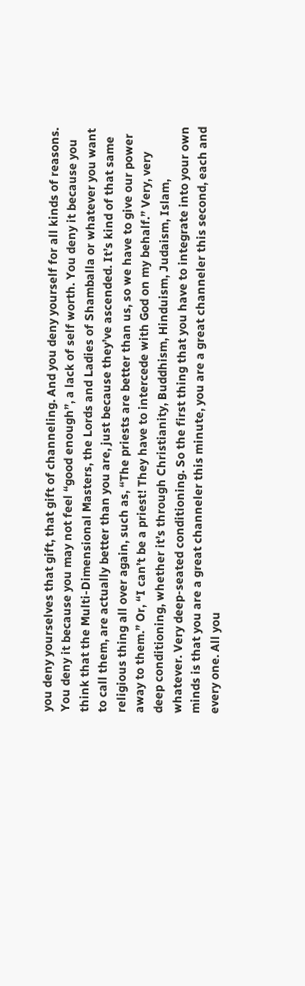you deny yourselves that gift, that gift of channeling. And you deny yourself for all kinds of reasons. You deny it because you may not feel “good enough”, a lack of self worth. You deny it because you think that the Multi-Dimensional Masters, the Lords and Ladies of Shamballa or whatever you want to call them, are actually better than you are, just because they’ve ascended. It’s kind of that same religious thing all over again, such as, “The priests are better than us, so we have to give our power away to them.” Or, “I can’t be a priest! They have to intercede with God on my behalf.” Very, very deep conditioning, whether it’s through Christianity, Buddhism, Hinduism, Judaism, Islam, whatever. Very deep-seated conditioning. So the first thing that you have to integrate into your own minds is that you are a great channeler this minute, you are a great channeler this second, each and every one. All you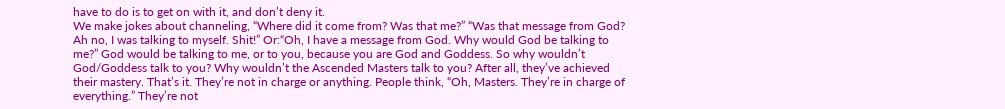have to do is to get on with it, and don’t deny it.
We make jokes about channeling, “Where did it come from? Was that me?” “Was that message from God? Ah no, I was talking to myself. Shit!” Or:“Oh, I have a message from God. Why would God be talking to me?” God would be talking to me, or to you, because you are God and Goddess. So why wouldn’t God/Goddess talk to you? Why wouldn’t the Ascended Masters talk to you? After all, they’ve achieved their mastery. That’s it. They’re not in charge or anything. People think, “Oh, Masters. They’re in charge of everything.” They’re not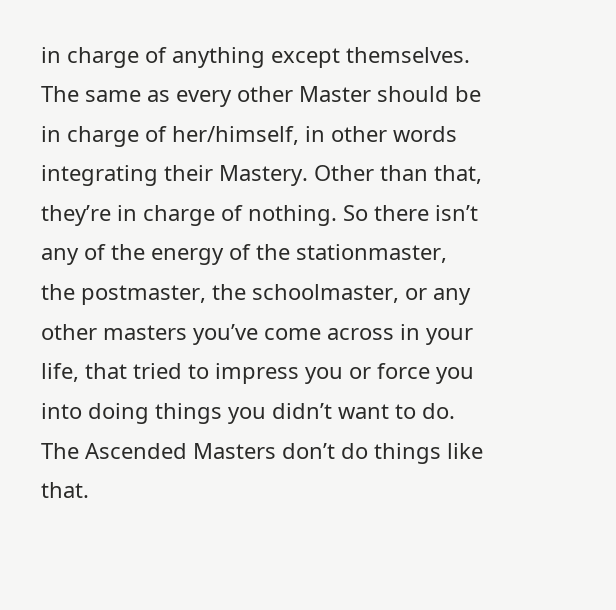in charge of anything except themselves. The same as every other Master should be in charge of her/himself, in other words integrating their Mastery. Other than that, they’re in charge of nothing. So there isn’t any of the energy of the stationmaster, the postmaster, the schoolmaster, or any other masters you’ve come across in your life, that tried to impress you or force you into doing things you didn’t want to do. The Ascended Masters don’t do things like that.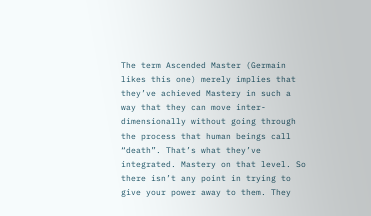The term Ascended Master (Germain likes this one) merely implies that they’ve achieved Mastery in such a way that they can move inter- dimensionally without going through the process that human beings call “death”. That’s what they’ve integrated. Mastery on that level. So there isn’t any point in trying to give your power away to them. They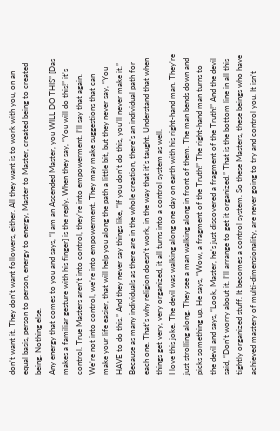don’t want it. They don’t want followers, either. All they want is to work with you, on an equal basis, person to person, energy to energy, Master to Master, created being to created being. Nothing else.
Any energy that comes to you and says, “I am an Ascended Master, you WILL DO THIS” [Das makes a familiar gesture with his finger] is the reply. When they say, “You will do this!” it’s control. True Masters aren’t into control, they’re into empowerment. I’ll say that again. We’re not into control, we’re into empowerment. They may make suggestions that can make your life easier, that will help you along the path a little bit, but they never say, “You HAVE to do this.” And they never say things like, “If you don’t do this, you’ll never make it.”
Because as many individuals as there are in the whole creation, there’s an individual path for each one. That’s why religion doesn’t work, in the way that it’s taught. Understand that when things get very, very organized, it all turns into a control system as well.
I love this joke. The devil was walking along one day on earth with his right-hand man. They’re just strolling along. They see a man walking along in front of them. The man bends down and picks something up. He says, “Wow, a fragment of the Truth!” The right-hand man turns to the devil and says, “Look, Master, he’s just discovered a fragment of the Truth!” And the devil said, “Don’t worry about it. I’ll arrange to get it organized.” That is the bottom line in all this tightly organized stuff. It becomes a control system. So these Masters, these beings who have achieved mastery of multi-dimensionality, are never going to try and control you. It isn’t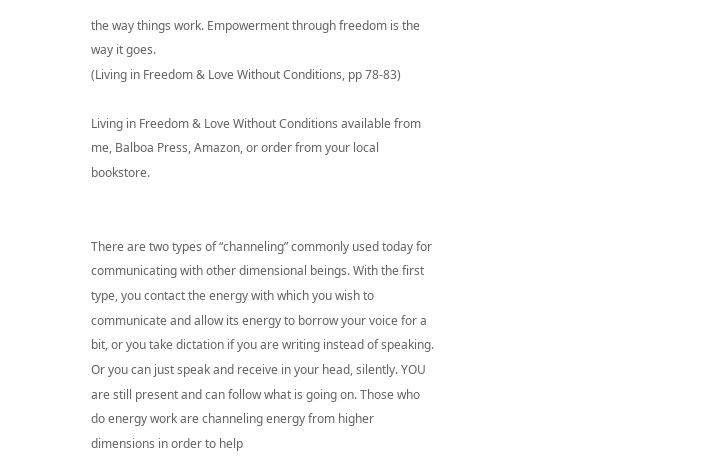the way things work. Empowerment through freedom is the way it goes.
(Living in Freedom & Love Without Conditions, pp 78-83)

Living in Freedom & Love Without Conditions available from me, Balboa Press, Amazon, or order from your local bookstore.


There are two types of “channeling” commonly used today for communicating with other dimensional beings. With the first type, you contact the energy with which you wish to communicate and allow its energy to borrow your voice for a bit, or you take dictation if you are writing instead of speaking. Or you can just speak and receive in your head, silently. YOU are still present and can follow what is going on. Those who do energy work are channeling energy from higher dimensions in order to help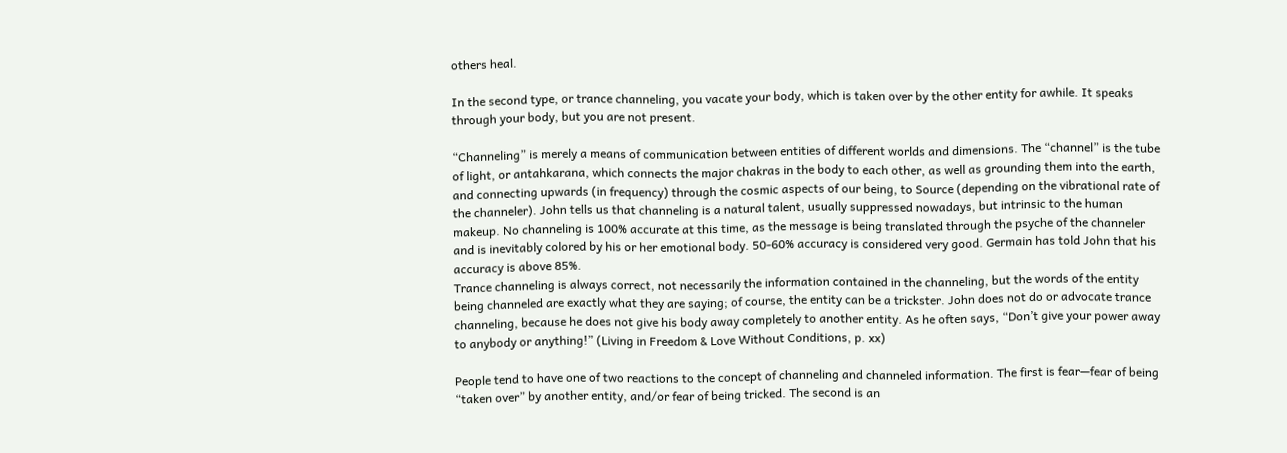others heal.

In the second type, or trance channeling, you vacate your body, which is taken over by the other entity for awhile. It speaks through your body, but you are not present.

“Channeling” is merely a means of communication between entities of different worlds and dimensions. The “channel” is the tube of light, or antahkarana, which connects the major chakras in the body to each other, as well as grounding them into the earth, and connecting upwards (in frequency) through the cosmic aspects of our being, to Source (depending on the vibrational rate of the channeler). John tells us that channeling is a natural talent, usually suppressed nowadays, but intrinsic to the human makeup. No channeling is 100% accurate at this time, as the message is being translated through the psyche of the channeler and is inevitably colored by his or her emotional body. 50-60% accuracy is considered very good. Germain has told John that his accuracy is above 85%.
Trance channeling is always correct, not necessarily the information contained in the channeling, but the words of the entity being channeled are exactly what they are saying; of course, the entity can be a trickster. John does not do or advocate trance channeling, because he does not give his body away completely to another entity. As he often says, “Don’t give your power away to anybody or anything!” (Living in Freedom & Love Without Conditions, p. xx)

People tend to have one of two reactions to the concept of channeling and channeled information. The first is fear—fear of being “taken over” by another entity, and/or fear of being tricked. The second is an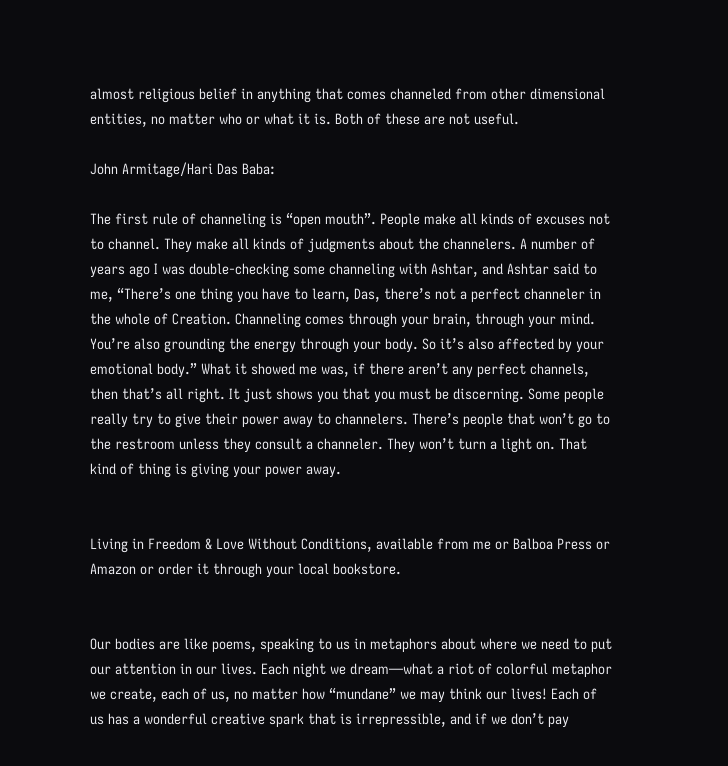almost religious belief in anything that comes channeled from other dimensional entities, no matter who or what it is. Both of these are not useful.

John Armitage/Hari Das Baba:

The first rule of channeling is “open mouth”. People make all kinds of excuses not to channel. They make all kinds of judgments about the channelers. A number of years ago I was double-checking some channeling with Ashtar, and Ashtar said to me, “There’s one thing you have to learn, Das, there’s not a perfect channeler in the whole of Creation. Channeling comes through your brain, through your mind. You’re also grounding the energy through your body. So it’s also affected by your emotional body.” What it showed me was, if there aren’t any perfect channels, then that’s all right. It just shows you that you must be discerning. Some people really try to give their power away to channelers. There’s people that won’t go to the restroom unless they consult a channeler. They won’t turn a light on. That kind of thing is giving your power away.


Living in Freedom & Love Without Conditions, available from me or Balboa Press or Amazon or order it through your local bookstore.


Our bodies are like poems, speaking to us in metaphors about where we need to put our attention in our lives. Each night we dream—what a riot of colorful metaphor we create, each of us, no matter how “mundane” we may think our lives! Each of us has a wonderful creative spark that is irrepressible, and if we don’t pay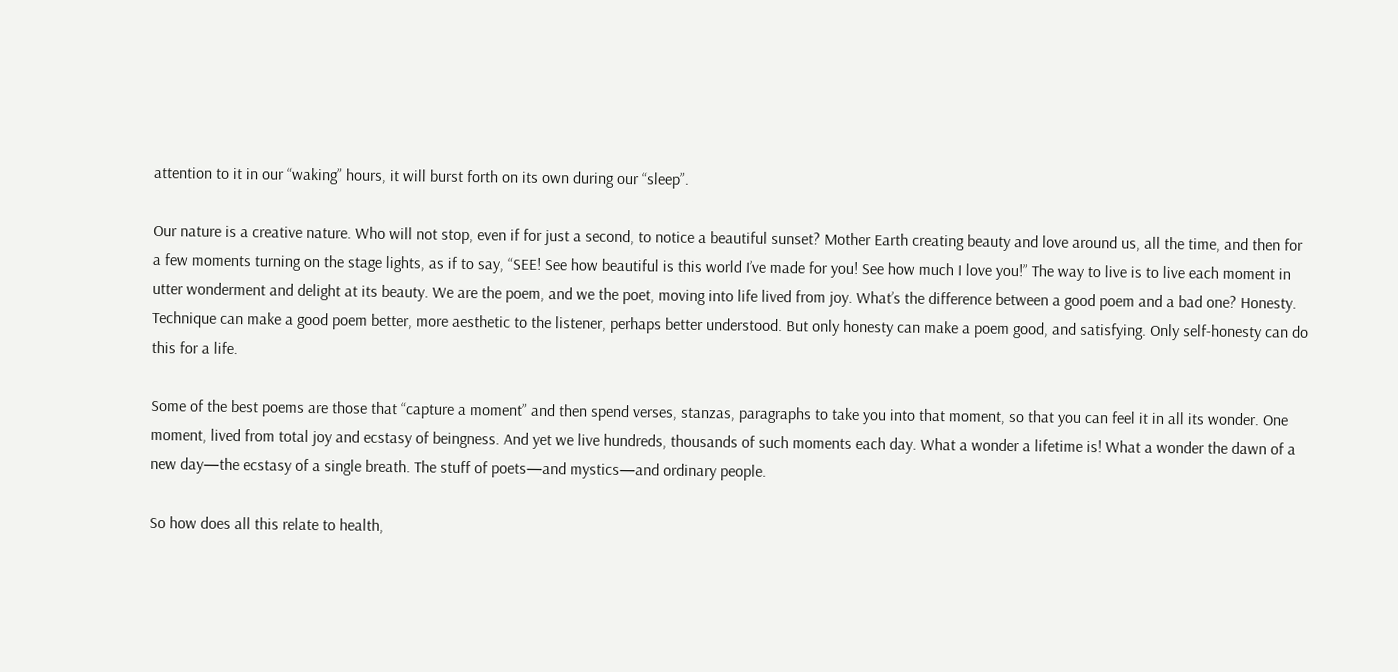attention to it in our “waking” hours, it will burst forth on its own during our “sleep”.

Our nature is a creative nature. Who will not stop, even if for just a second, to notice a beautiful sunset? Mother Earth creating beauty and love around us, all the time, and then for a few moments turning on the stage lights, as if to say, “SEE! See how beautiful is this world I’ve made for you! See how much I love you!” The way to live is to live each moment in utter wonderment and delight at its beauty. We are the poem, and we the poet, moving into life lived from joy. What’s the difference between a good poem and a bad one? Honesty. Technique can make a good poem better, more aesthetic to the listener, perhaps better understood. But only honesty can make a poem good, and satisfying. Only self-honesty can do this for a life.

Some of the best poems are those that “capture a moment” and then spend verses, stanzas, paragraphs to take you into that moment, so that you can feel it in all its wonder. One moment, lived from total joy and ecstasy of beingness. And yet we live hundreds, thousands of such moments each day. What a wonder a lifetime is! What a wonder the dawn of a new day—the ecstasy of a single breath. The stuff of poets—and mystics—and ordinary people.

So how does all this relate to health,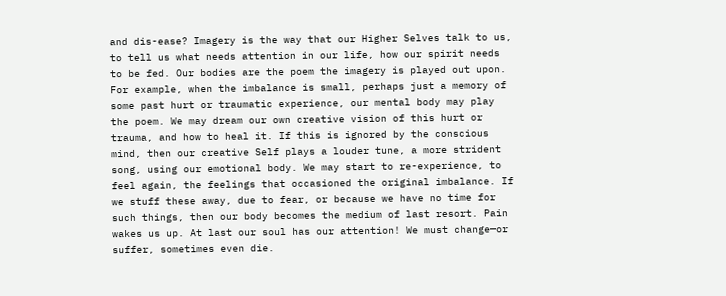and dis-ease? Imagery is the way that our Higher Selves talk to us, to tell us what needs attention in our life, how our spirit needs to be fed. Our bodies are the poem the imagery is played out upon. For example, when the imbalance is small, perhaps just a memory of some past hurt or traumatic experience, our mental body may play the poem. We may dream our own creative vision of this hurt or trauma, and how to heal it. If this is ignored by the conscious mind, then our creative Self plays a louder tune, a more strident song, using our emotional body. We may start to re-experience, to feel again, the feelings that occasioned the original imbalance. If we stuff these away, due to fear, or because we have no time for such things, then our body becomes the medium of last resort. Pain wakes us up. At last our soul has our attention! We must change—or suffer, sometimes even die.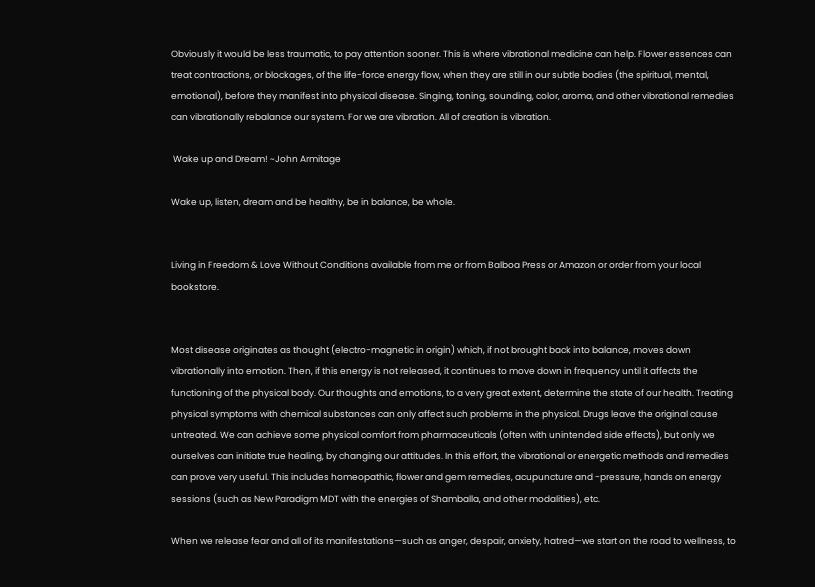Obviously it would be less traumatic, to pay attention sooner. This is where vibrational medicine can help. Flower essences can treat contractions, or blockages, of the life-force energy flow, when they are still in our subtle bodies (the spiritual, mental, emotional), before they manifest into physical disease. Singing, toning, sounding, color, aroma, and other vibrational remedies can vibrationally rebalance our system. For we are vibration. All of creation is vibration.

 Wake up and Dream! ~John Armitage

Wake up, listen, dream and be healthy, be in balance, be whole.


Living in Freedom & Love Without Conditions available from me or from Balboa Press or Amazon or order from your local bookstore.


Most disease originates as thought (electro-magnetic in origin) which, if not brought back into balance, moves down vibrationally into emotion. Then, if this energy is not released, it continues to move down in frequency until it affects the functioning of the physical body. Our thoughts and emotions, to a very great extent, determine the state of our health. Treating physical symptoms with chemical substances can only affect such problems in the physical. Drugs leave the original cause untreated. We can achieve some physical comfort from pharmaceuticals (often with unintended side effects), but only we ourselves can initiate true healing, by changing our attitudes. In this effort, the vibrational or energetic methods and remedies can prove very useful. This includes homeopathic, flower and gem remedies, acupuncture and -pressure, hands on energy sessions (such as New Paradigm MDT with the energies of Shamballa, and other modalities), etc.

When we release fear and all of its manifestations—such as anger, despair, anxiety, hatred—we start on the road to wellness, to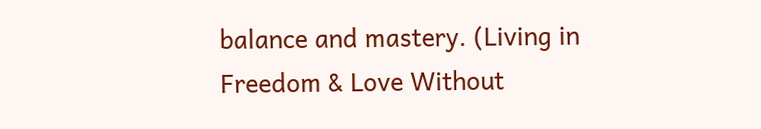balance and mastery. (Living in Freedom & Love Without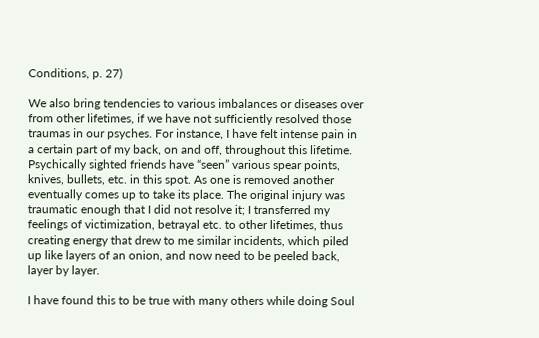Conditions, p. 27)

We also bring tendencies to various imbalances or diseases over from other lifetimes, if we have not sufficiently resolved those traumas in our psyches. For instance, I have felt intense pain in a certain part of my back, on and off, throughout this lifetime. Psychically sighted friends have “seen” various spear points, knives, bullets, etc. in this spot. As one is removed another eventually comes up to take its place. The original injury was traumatic enough that I did not resolve it; I transferred my feelings of victimization, betrayal etc. to other lifetimes, thus creating energy that drew to me similar incidents, which piled up like layers of an onion, and now need to be peeled back, layer by layer.

I have found this to be true with many others while doing Soul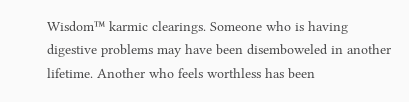Wisdom™ karmic clearings. Someone who is having digestive problems may have been disemboweled in another lifetime. Another who feels worthless has been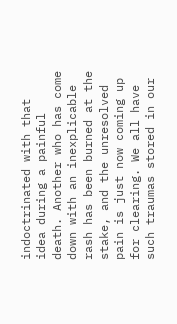indoctrinated with that idea during a painful death. Another who has come down with an inexplicable rash has been burned at the stake, and the unresolved pain is just now coming up for clearing. We all have such traumas stored in our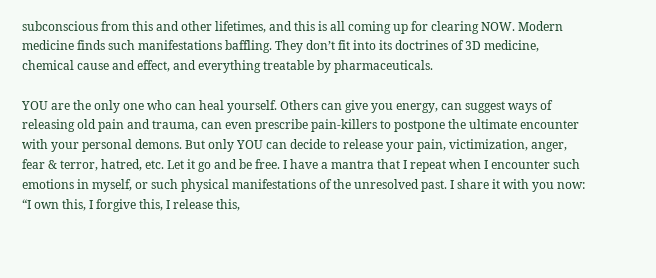subconscious from this and other lifetimes, and this is all coming up for clearing NOW. Modern medicine finds such manifestations baffling. They don’t fit into its doctrines of 3D medicine, chemical cause and effect, and everything treatable by pharmaceuticals.

YOU are the only one who can heal yourself. Others can give you energy, can suggest ways of releasing old pain and trauma, can even prescribe pain-killers to postpone the ultimate encounter with your personal demons. But only YOU can decide to release your pain, victimization, anger, fear & terror, hatred, etc. Let it go and be free. I have a mantra that I repeat when I encounter such emotions in myself, or such physical manifestations of the unresolved past. I share it with you now: “I own this, I forgive this, I release this,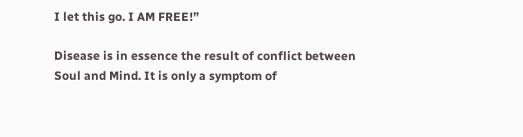I let this go. I AM FREE!”

Disease is in essence the result of conflict between Soul and Mind. It is only a symptom of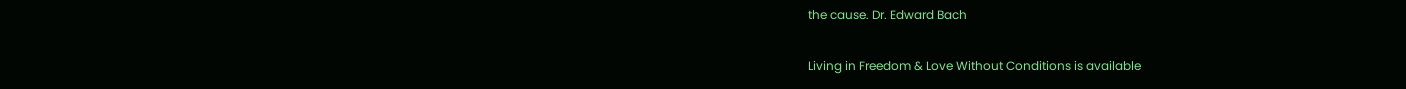the cause. Dr. Edward Bach

Living in Freedom & Love Without Conditions is available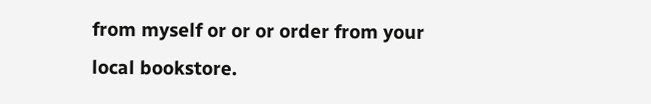from myself or or or order from your local bookstore.